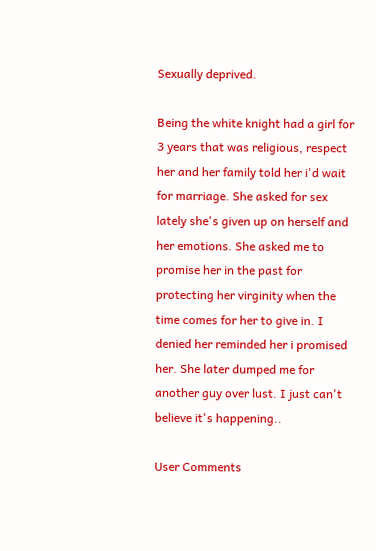Sexually deprived.

Being the white knight had a girl for 3 years that was religious, respect her and her family told her i'd wait for marriage. She asked for sex lately she's given up on herself and her emotions. She asked me to promise her in the past for protecting her virginity when the time comes for her to give in. I denied her reminded her i promised her. She later dumped me for another guy over lust. I just can't believe it's happening..

User Comments